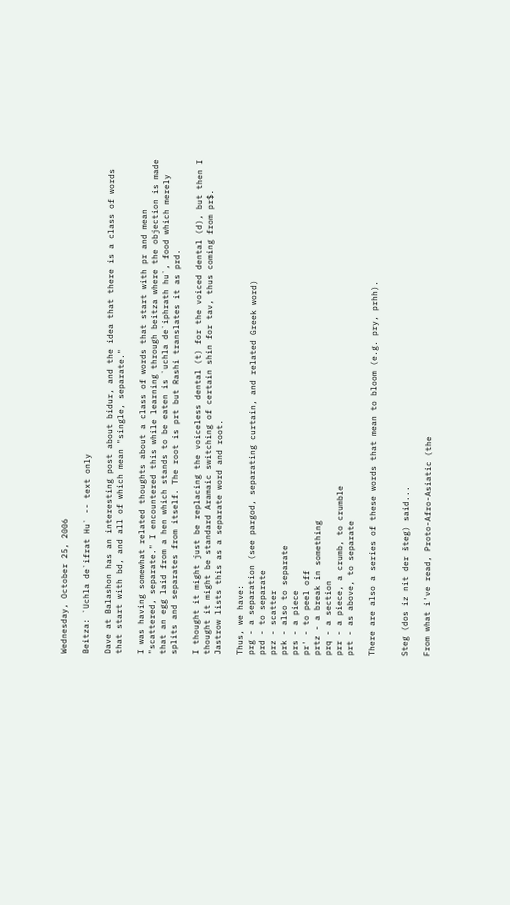Wednesday, October 25, 2006

Beitza: `Uchla de`ifrat Hu` -- text only

Dave at Balashon has an interesting post about bidur, and the idea that there is a class of words that start with bd, and all of which mean "single, separate."

I was having somewhat related thoughts about a class of words that start with pr and mean "scattered, separate." I encountered this while learning through beitza where the objection is made that an egg laid from a hen which stands to be eaten is `uchla de`iphrath hu`, food which merely splits and separates from itself. The root is prt but Rashi translates it as prd.

I thought it might just be replacing the voiceless dental (t) for the voiced dental (d), but then I thought it might be standard Aramaic switching of certain shin for tav, thus coming from pr$. Jastrow lists this as a separate word and root.

Thus, we have:
prg - a separation (see pargod, separating curtain, and related Greek word)
prd - to separate
prz - scatter
prk - also to separate
prs - a piece
pr' - to peel off
prtz - a break in something
prq - a section
prr - a piece, a crumb, to crumble
prt - as above, to separate

There are also a series of these words that mean to bloom (e.g. pry, prhh).


Steg (dos iz nit der šteg) said...

From what i've read, Proto-Afro-Asiatic (the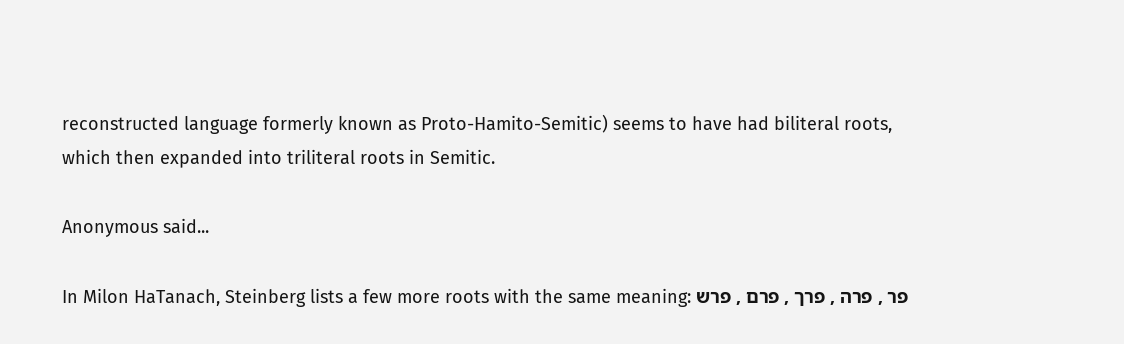reconstructed language formerly known as Proto-Hamito-Semitic) seems to have had biliteral roots, which then expanded into triliteral roots in Semitic.

Anonymous said...

In Milon HaTanach, Steinberg lists a few more roots with the same meaning: פר , פרה , פרך , פרם , פרש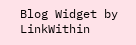Blog Widget by LinkWithin